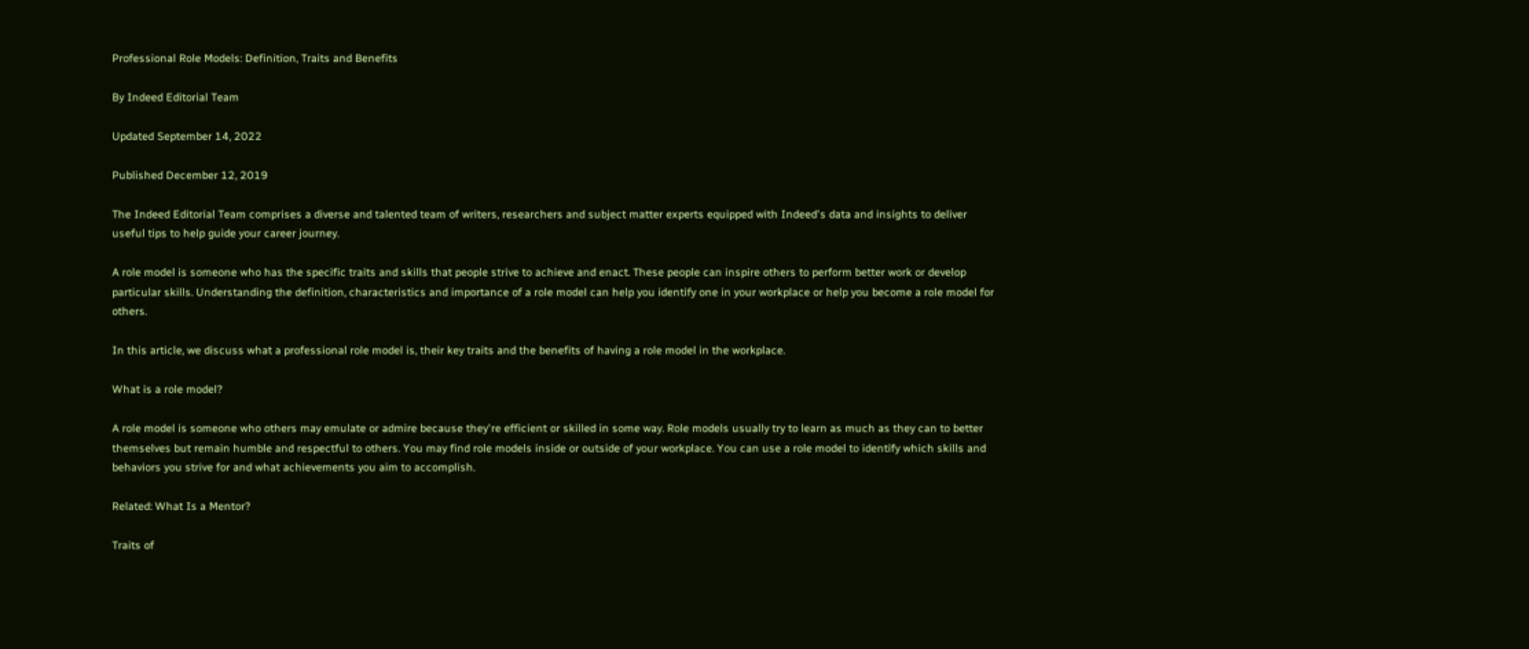Professional Role Models: Definition, Traits and Benefits

By Indeed Editorial Team

Updated September 14, 2022

Published December 12, 2019

The Indeed Editorial Team comprises a diverse and talented team of writers, researchers and subject matter experts equipped with Indeed's data and insights to deliver useful tips to help guide your career journey.

A role model is someone who has the specific traits and skills that people strive to achieve and enact. These people can inspire others to perform better work or develop particular skills. Understanding the definition, characteristics and importance of a role model can help you identify one in your workplace or help you become a role model for others.

In this article, we discuss what a professional role model is, their key traits and the benefits of having a role model in the workplace.

What is a role model?

A role model is someone who others may emulate or admire because they're efficient or skilled in some way. Role models usually try to learn as much as they can to better themselves but remain humble and respectful to others. You may find role models inside or outside of your workplace. You can use a role model to identify which skills and behaviors you strive for and what achievements you aim to accomplish.

Related: What Is a Mentor?

Traits of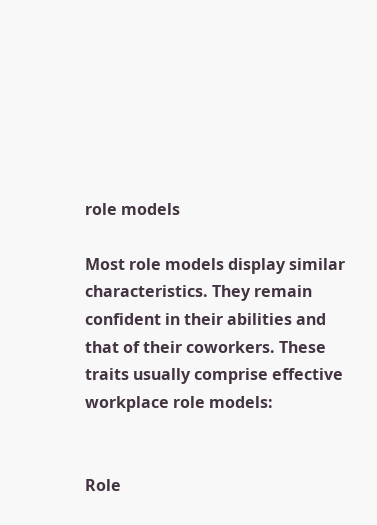role models

Most role models display similar characteristics. They remain confident in their abilities and that of their coworkers. These traits usually comprise effective workplace role models:


Role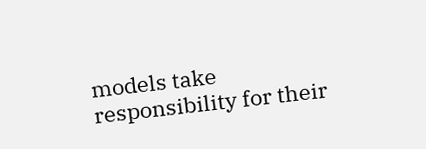models take responsibility for their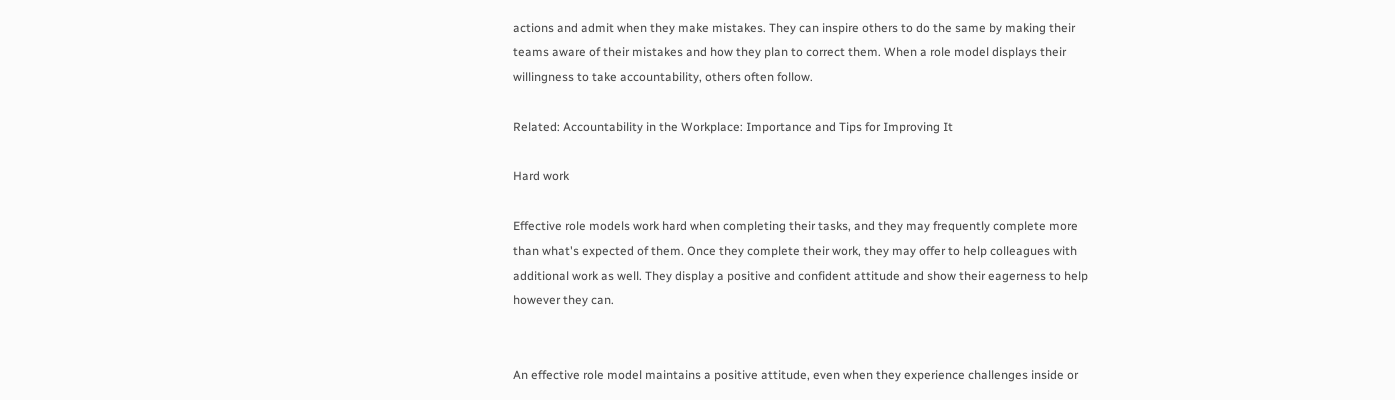actions and admit when they make mistakes. They can inspire others to do the same by making their teams aware of their mistakes and how they plan to correct them. When a role model displays their willingness to take accountability, others often follow.

Related: Accountability in the Workplace: Importance and Tips for Improving It

Hard work

Effective role models work hard when completing their tasks, and they may frequently complete more than what's expected of them. Once they complete their work, they may offer to help colleagues with additional work as well. They display a positive and confident attitude and show their eagerness to help however they can.


An effective role model maintains a positive attitude, even when they experience challenges inside or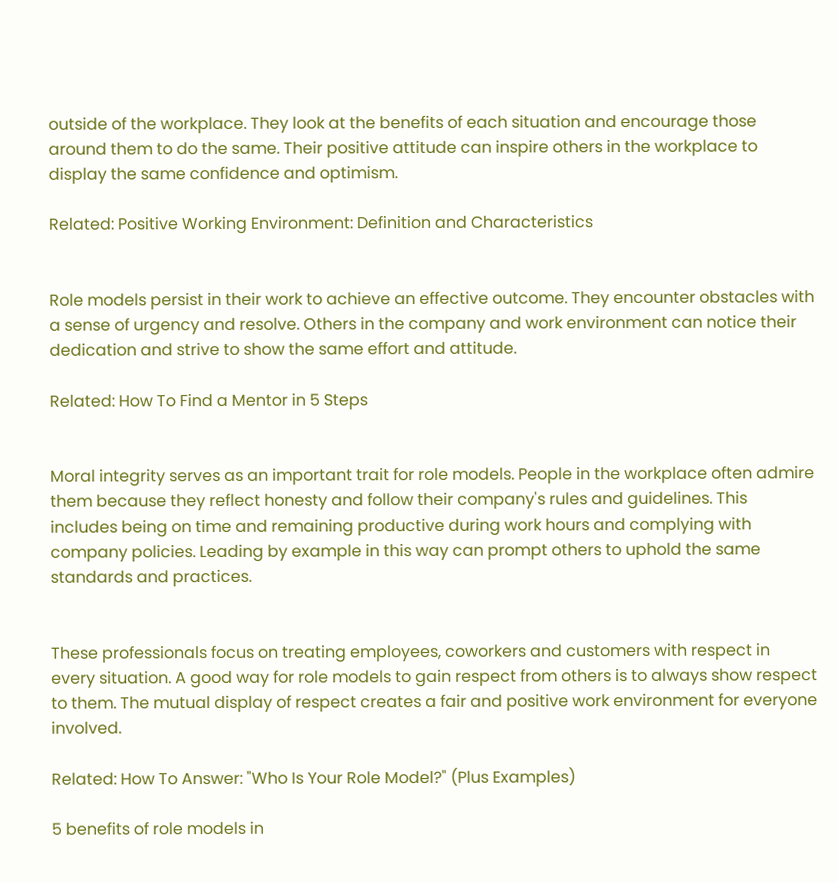outside of the workplace. They look at the benefits of each situation and encourage those around them to do the same. Their positive attitude can inspire others in the workplace to display the same confidence and optimism.

Related: Positive Working Environment: Definition and Characteristics


Role models persist in their work to achieve an effective outcome. They encounter obstacles with a sense of urgency and resolve. Others in the company and work environment can notice their dedication and strive to show the same effort and attitude.

Related: How To Find a Mentor in 5 Steps


Moral integrity serves as an important trait for role models. People in the workplace often admire them because they reflect honesty and follow their company's rules and guidelines. This includes being on time and remaining productive during work hours and complying with company policies. Leading by example in this way can prompt others to uphold the same standards and practices.


These professionals focus on treating employees, coworkers and customers with respect in every situation. A good way for role models to gain respect from others is to always show respect to them. The mutual display of respect creates a fair and positive work environment for everyone involved.

Related: How To Answer: "Who Is Your Role Model?" (Plus Examples)

5 benefits of role models in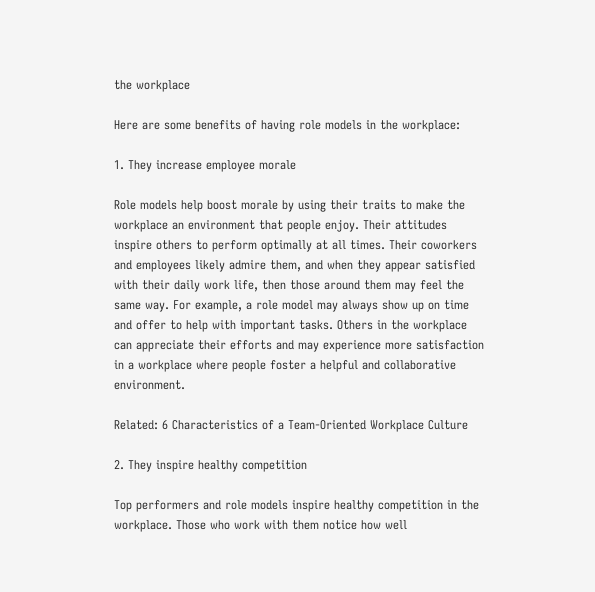the workplace

Here are some benefits of having role models in the workplace:

1. They increase employee morale

Role models help boost morale by using their traits to make the workplace an environment that people enjoy. Their attitudes inspire others to perform optimally at all times. Their coworkers and employees likely admire them, and when they appear satisfied with their daily work life, then those around them may feel the same way. For example, a role model may always show up on time and offer to help with important tasks. Others in the workplace can appreciate their efforts and may experience more satisfaction in a workplace where people foster a helpful and collaborative environment.

Related: 6 Characteristics of a Team-Oriented Workplace Culture

2. They inspire healthy competition

Top performers and role models inspire healthy competition in the workplace. Those who work with them notice how well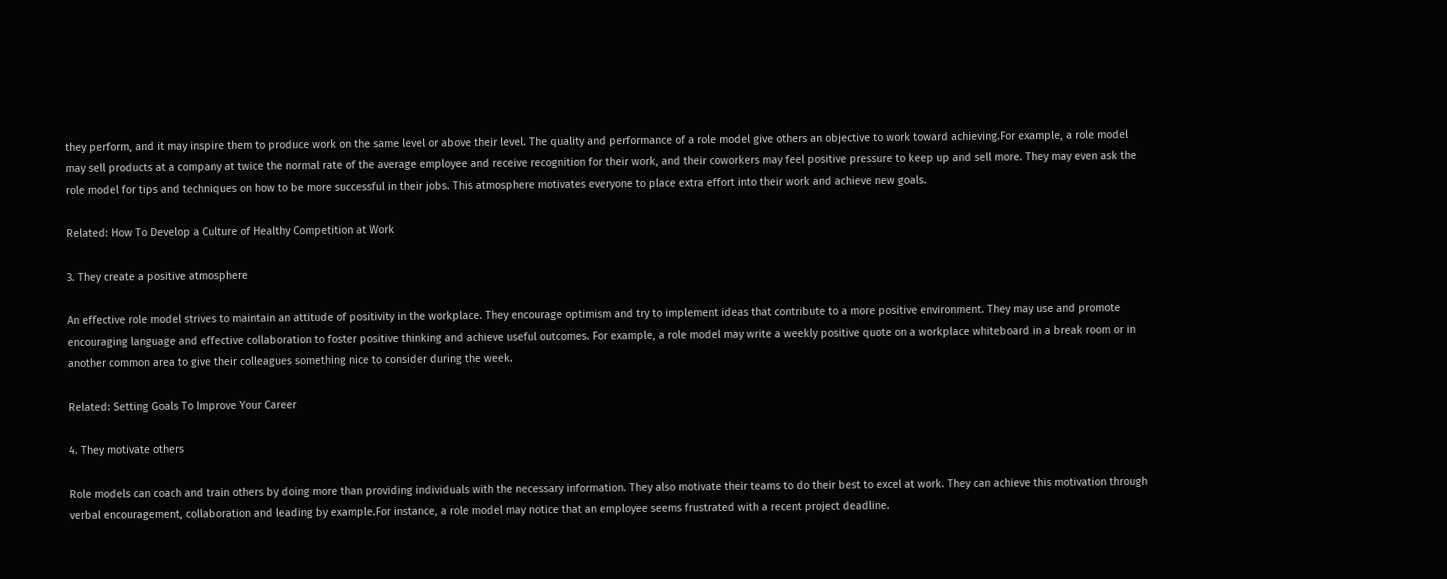they perform, and it may inspire them to produce work on the same level or above their level. The quality and performance of a role model give others an objective to work toward achieving.For example, a role model may sell products at a company at twice the normal rate of the average employee and receive recognition for their work, and their coworkers may feel positive pressure to keep up and sell more. They may even ask the role model for tips and techniques on how to be more successful in their jobs. This atmosphere motivates everyone to place extra effort into their work and achieve new goals.

Related: How To Develop a Culture of Healthy Competition at Work

3. They create a positive atmosphere

An effective role model strives to maintain an attitude of positivity in the workplace. They encourage optimism and try to implement ideas that contribute to a more positive environment. They may use and promote encouraging language and effective collaboration to foster positive thinking and achieve useful outcomes. For example, a role model may write a weekly positive quote on a workplace whiteboard in a break room or in another common area to give their colleagues something nice to consider during the week.

Related: Setting Goals To Improve Your Career

4. They motivate others

Role models can coach and train others by doing more than providing individuals with the necessary information. They also motivate their teams to do their best to excel at work. They can achieve this motivation through verbal encouragement, collaboration and leading by example.For instance, a role model may notice that an employee seems frustrated with a recent project deadline.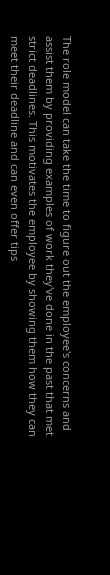The role model can take the time to figure out the employee's concerns and assist them by providing examples of work they've done in the past that met strict deadlines. This motivates the employee by showing them how they can meet their deadline and can even offer tips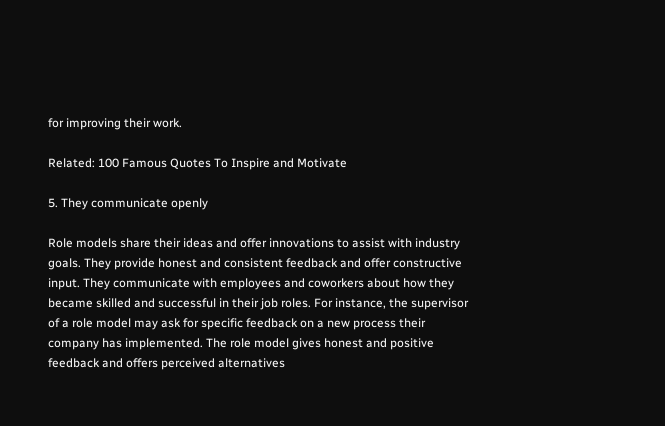for improving their work.

Related: 100 Famous Quotes To Inspire and Motivate

5. They communicate openly

Role models share their ideas and offer innovations to assist with industry goals. They provide honest and consistent feedback and offer constructive input. They communicate with employees and coworkers about how they became skilled and successful in their job roles. For instance, the supervisor of a role model may ask for specific feedback on a new process their company has implemented. The role model gives honest and positive feedback and offers perceived alternatives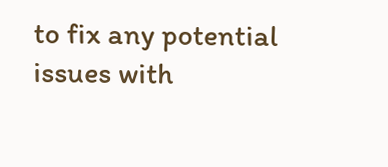to fix any potential issues with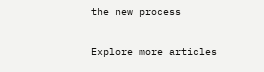the new process

Explore more articles